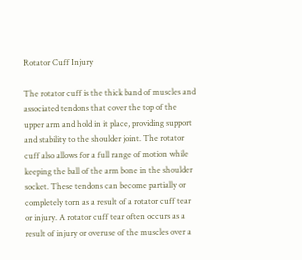Rotator Cuff Injury

The rotator cuff is the thick band of muscles and associated tendons that cover the top of the upper arm and hold in it place, providing support and stability to the shoulder joint. The rotator cuff also allows for a full range of motion while keeping the ball of the arm bone in the shoulder socket. These tendons can become partially or completely torn as a result of a rotator cuff tear or injury. A rotator cuff tear often occurs as a result of injury or overuse of the muscles over a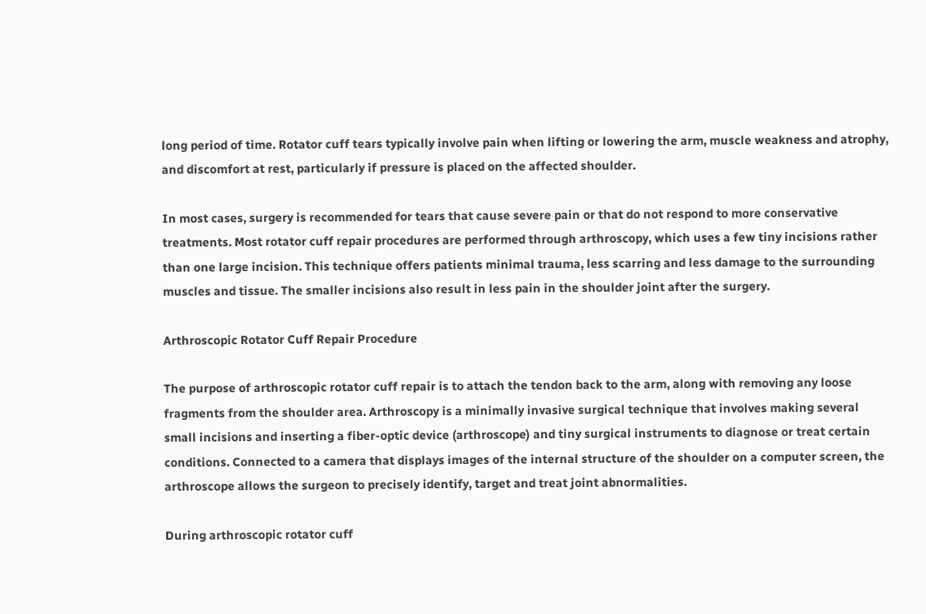long period of time. Rotator cuff tears typically involve pain when lifting or lowering the arm, muscle weakness and atrophy, and discomfort at rest, particularly if pressure is placed on the affected shoulder.

In most cases, surgery is recommended for tears that cause severe pain or that do not respond to more conservative treatments. Most rotator cuff repair procedures are performed through arthroscopy, which uses a few tiny incisions rather than one large incision. This technique offers patients minimal trauma, less scarring and less damage to the surrounding muscles and tissue. The smaller incisions also result in less pain in the shoulder joint after the surgery.

Arthroscopic Rotator Cuff Repair Procedure

The purpose of arthroscopic rotator cuff repair is to attach the tendon back to the arm, along with removing any loose fragments from the shoulder area. Arthroscopy is a minimally invasive surgical technique that involves making several small incisions and inserting a fiber-optic device (arthroscope) and tiny surgical instruments to diagnose or treat certain conditions. Connected to a camera that displays images of the internal structure of the shoulder on a computer screen, the arthroscope allows the surgeon to precisely identify, target and treat joint abnormalities.

During arthroscopic rotator cuff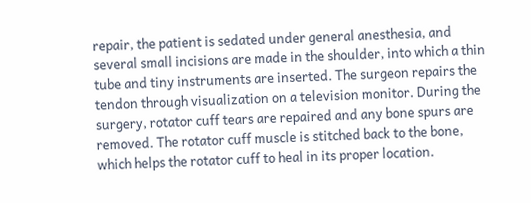repair, the patient is sedated under general anesthesia, and several small incisions are made in the shoulder, into which a thin tube and tiny instruments are inserted. The surgeon repairs the tendon through visualization on a television monitor. During the surgery, rotator cuff tears are repaired and any bone spurs are removed. The rotator cuff muscle is stitched back to the bone, which helps the rotator cuff to heal in its proper location.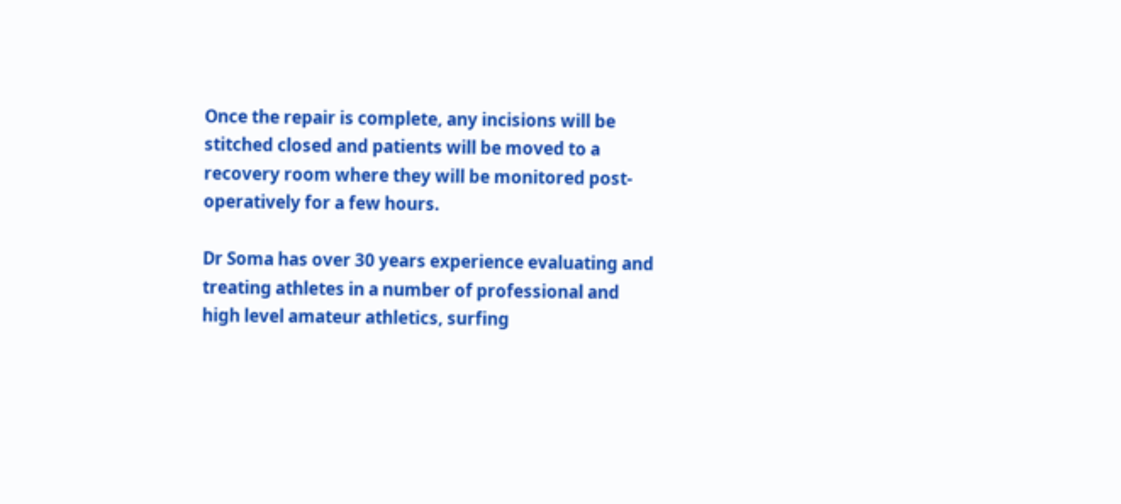Once the repair is complete, any incisions will be stitched closed and patients will be moved to a recovery room where they will be monitored post-operatively for a few hours.

Dr Soma has over 30 years experience evaluating and treating athletes in a number of professional and high level amateur athletics, surfing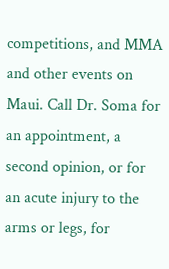competitions, and MMA and other events on Maui. Call Dr. Soma for an appointment, a second opinion, or for an acute injury to the arms or legs, for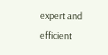expert and efficient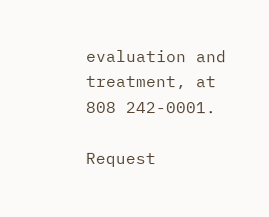evaluation and treatment, at 808 242-0001.

Request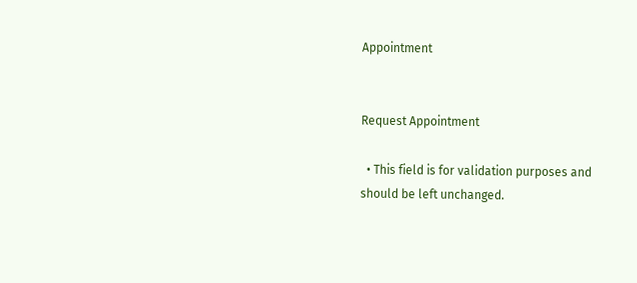Appointment


Request Appointment

  • This field is for validation purposes and should be left unchanged.